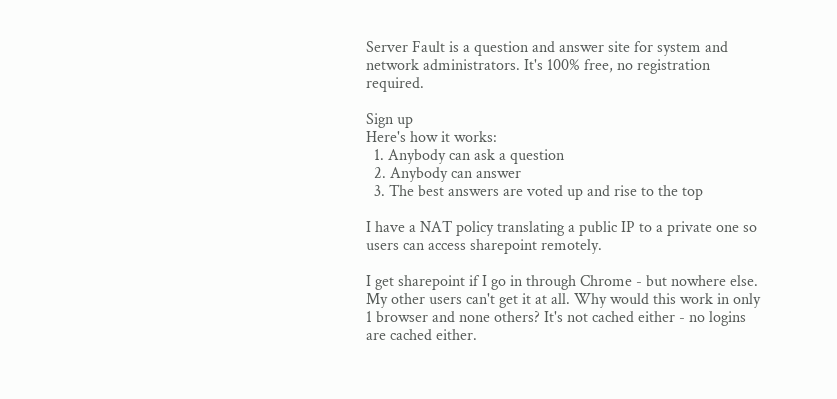Server Fault is a question and answer site for system and network administrators. It's 100% free, no registration required.

Sign up
Here's how it works:
  1. Anybody can ask a question
  2. Anybody can answer
  3. The best answers are voted up and rise to the top

I have a NAT policy translating a public IP to a private one so users can access sharepoint remotely.

I get sharepoint if I go in through Chrome - but nowhere else. My other users can't get it at all. Why would this work in only 1 browser and none others? It's not cached either - no logins are cached either.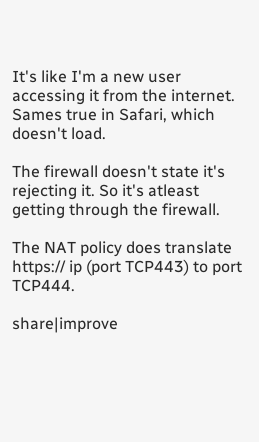It's like I'm a new user accessing it from the internet. Sames true in Safari, which doesn't load.

The firewall doesn't state it's rejecting it. So it's atleast getting through the firewall.

The NAT policy does translate https:// ip (port TCP443) to port TCP444.

share|improve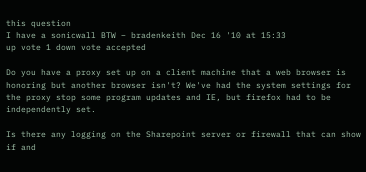this question
I have a sonicwall BTW – bradenkeith Dec 16 '10 at 15:33
up vote 1 down vote accepted

Do you have a proxy set up on a client machine that a web browser is honoring but another browser isn't? We've had the system settings for the proxy stop some program updates and IE, but firefox had to be independently set.

Is there any logging on the Sharepoint server or firewall that can show if and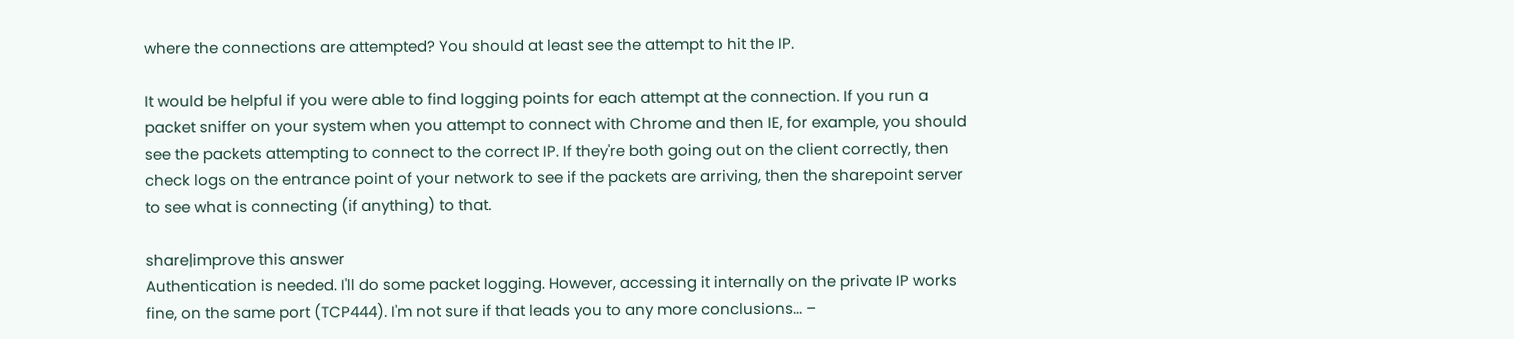where the connections are attempted? You should at least see the attempt to hit the IP.

It would be helpful if you were able to find logging points for each attempt at the connection. If you run a packet sniffer on your system when you attempt to connect with Chrome and then IE, for example, you should see the packets attempting to connect to the correct IP. If they're both going out on the client correctly, then check logs on the entrance point of your network to see if the packets are arriving, then the sharepoint server to see what is connecting (if anything) to that.

share|improve this answer
Authentication is needed. I'll do some packet logging. However, accessing it internally on the private IP works fine, on the same port (TCP444). I'm not sure if that leads you to any more conclusions... –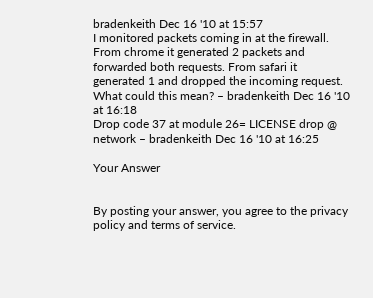bradenkeith Dec 16 '10 at 15:57
I monitored packets coming in at the firewall. From chrome it generated 2 packets and forwarded both requests. From safari it generated 1 and dropped the incoming request. What could this mean? – bradenkeith Dec 16 '10 at 16:18
Drop code 37 at module 26= LICENSE drop @ network – bradenkeith Dec 16 '10 at 16:25

Your Answer


By posting your answer, you agree to the privacy policy and terms of service.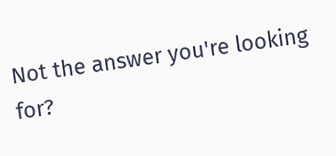Not the answer you're looking for?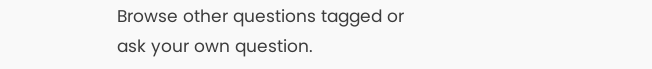Browse other questions tagged or ask your own question.